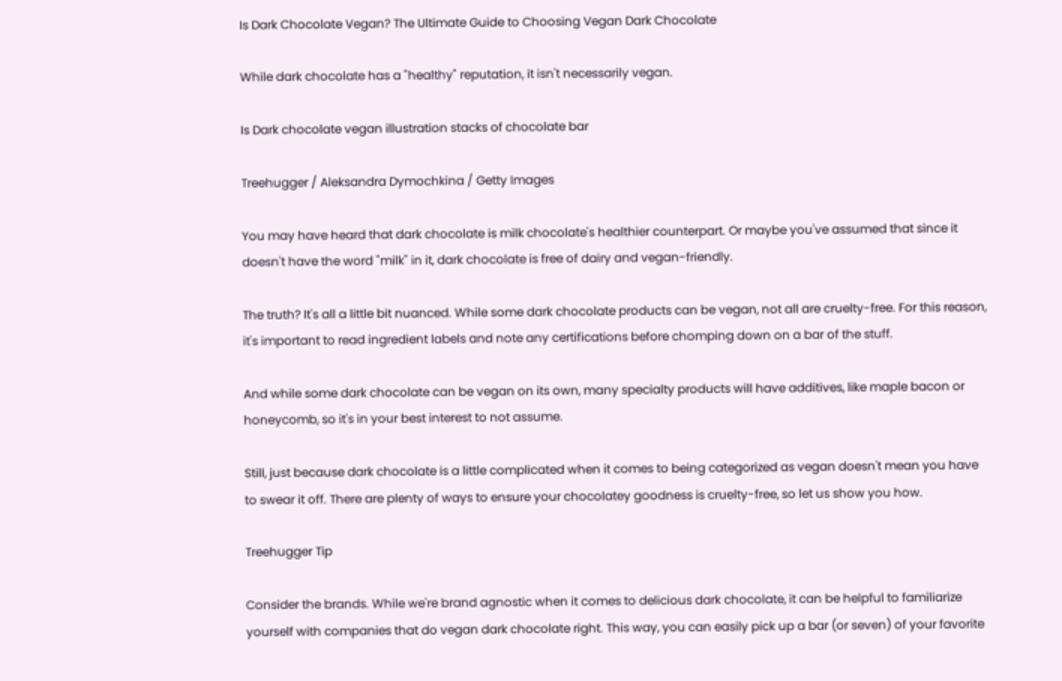Is Dark Chocolate Vegan? The Ultimate Guide to Choosing Vegan Dark Chocolate

While dark chocolate has a "healthy" reputation, it isn't necessarily vegan.

Is Dark chocolate vegan illustration stacks of chocolate bar

Treehugger / Aleksandra Dymochkina / Getty Images

You may have heard that dark chocolate is milk chocolate's healthier counterpart. Or maybe you've assumed that since it doesn't have the word "milk" in it, dark chocolate is free of dairy and vegan-friendly.

The truth? It's all a little bit nuanced. While some dark chocolate products can be vegan, not all are cruelty-free. For this reason, it's important to read ingredient labels and note any certifications before chomping down on a bar of the stuff.

And while some dark chocolate can be vegan on its own, many specialty products will have additives, like maple bacon or honeycomb, so it's in your best interest to not assume.

Still, just because dark chocolate is a little complicated when it comes to being categorized as vegan doesn't mean you have to swear it off. There are plenty of ways to ensure your chocolatey goodness is cruelty-free, so let us show you how.

Treehugger Tip

Consider the brands. While we're brand agnostic when it comes to delicious dark chocolate, it can be helpful to familiarize yourself with companies that do vegan dark chocolate right. This way, you can easily pick up a bar (or seven) of your favorite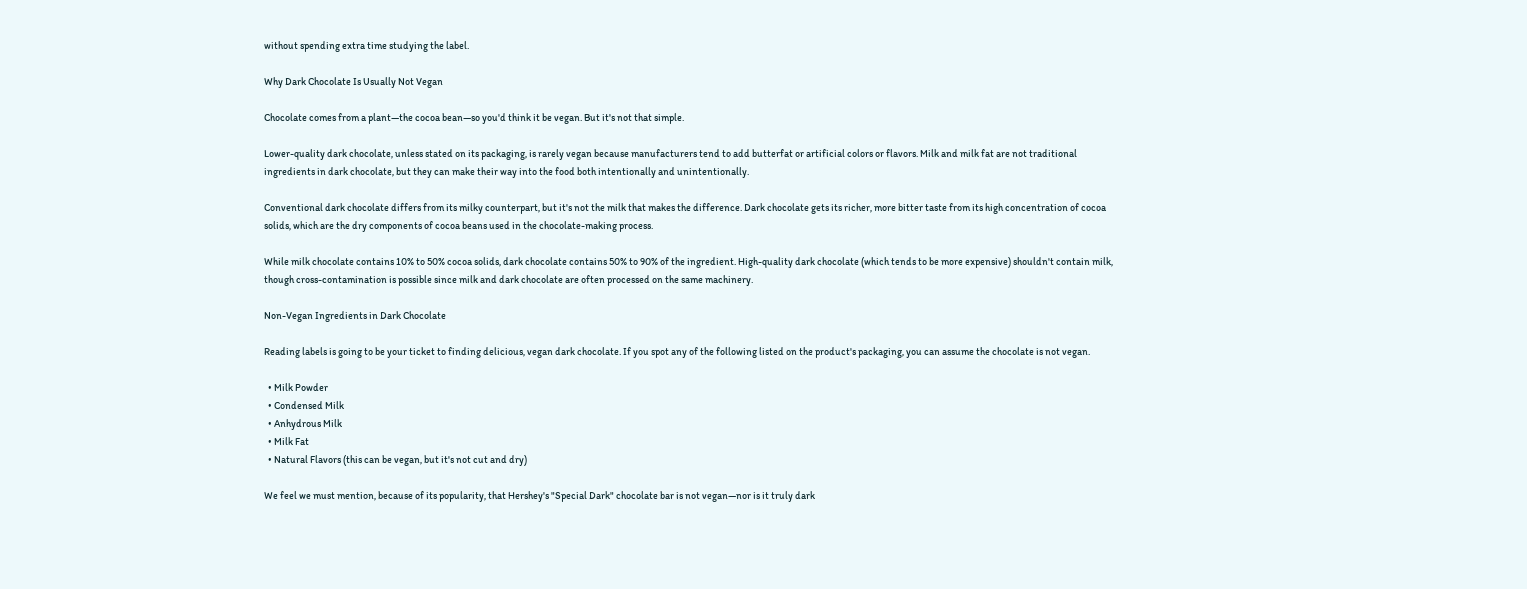without spending extra time studying the label.

Why Dark Chocolate Is Usually Not Vegan

Chocolate comes from a plant—the cocoa bean—so you'd think it be vegan. But it's not that simple.

Lower-quality dark chocolate, unless stated on its packaging, is rarely vegan because manufacturers tend to add butterfat or artificial colors or flavors. Milk and milk fat are not traditional ingredients in dark chocolate, but they can make their way into the food both intentionally and unintentionally.

Conventional dark chocolate differs from its milky counterpart, but it's not the milk that makes the difference. Dark chocolate gets its richer, more bitter taste from its high concentration of cocoa solids, which are the dry components of cocoa beans used in the chocolate-making process.

While milk chocolate contains 10% to 50% cocoa solids, dark chocolate contains 50% to 90% of the ingredient. High-quality dark chocolate (which tends to be more expensive) shouldn't contain milk, though cross-contamination is possible since milk and dark chocolate are often processed on the same machinery.

Non-Vegan Ingredients in Dark Chocolate

Reading labels is going to be your ticket to finding delicious, vegan dark chocolate. If you spot any of the following listed on the product's packaging, you can assume the chocolate is not vegan.

  • Milk Powder
  • Condensed Milk
  • Anhydrous Milk
  • Milk Fat
  • Natural Flavors (this can be vegan, but it's not cut and dry)

We feel we must mention, because of its popularity, that Hershey's "Special Dark" chocolate bar is not vegan—nor is it truly dark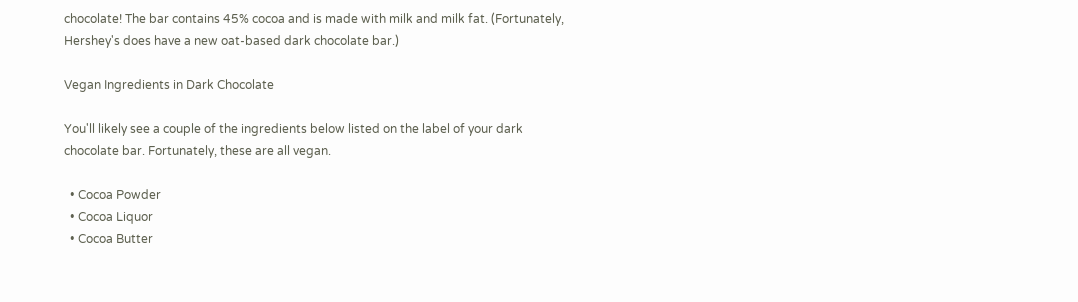chocolate! The bar contains 45% cocoa and is made with milk and milk fat. (Fortunately, Hershey's does have a new oat-based dark chocolate bar.)

Vegan Ingredients in Dark Chocolate

You'll likely see a couple of the ingredients below listed on the label of your dark chocolate bar. Fortunately, these are all vegan.

  • Cocoa Powder
  • Cocoa Liquor
  • Cocoa Butter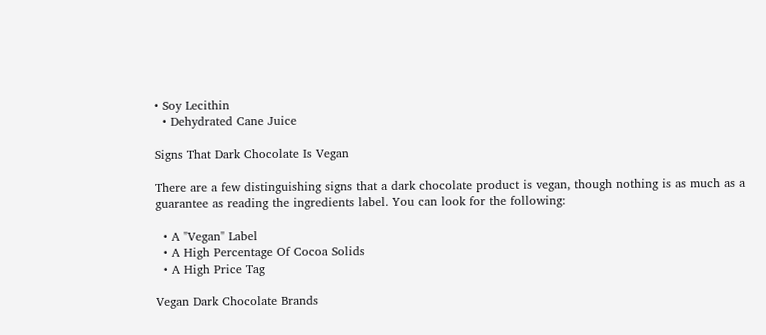• Soy Lecithin
  • Dehydrated Cane Juice

Signs That Dark Chocolate Is Vegan

There are a few distinguishing signs that a dark chocolate product is vegan, though nothing is as much as a guarantee as reading the ingredients label. You can look for the following:

  • A "Vegan" Label
  • A High Percentage Of Cocoa Solids
  • A High Price Tag

Vegan Dark Chocolate Brands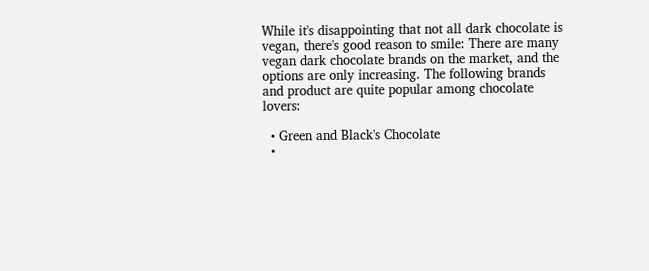While it's disappointing that not all dark chocolate is vegan, there's good reason to smile: There are many vegan dark chocolate brands on the market, and the options are only increasing. The following brands and product are quite popular among chocolate lovers:

  • Green and Black's Chocolate
  •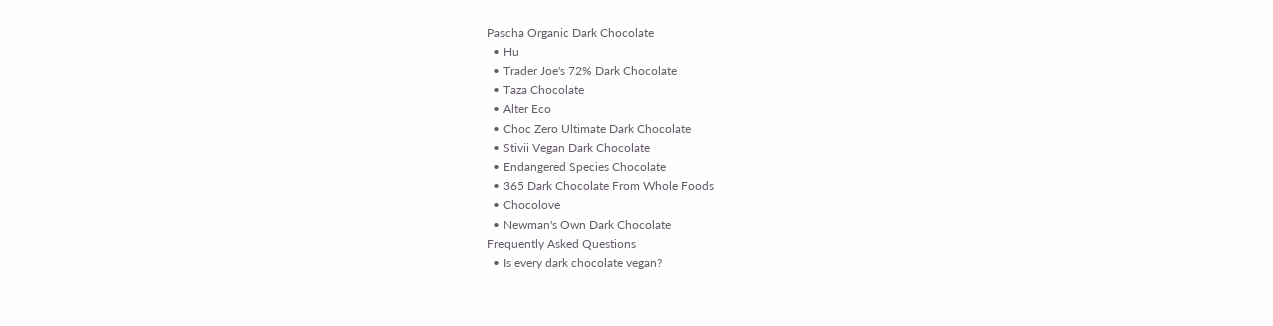Pascha Organic Dark Chocolate
  • Hu
  • Trader Joe's 72% Dark Chocolate
  • Taza Chocolate
  • Alter Eco
  • Choc Zero Ultimate Dark Chocolate
  • Stivii Vegan Dark Chocolate
  • Endangered Species Chocolate
  • 365 Dark Chocolate From Whole Foods
  • Chocolove
  • Newman's Own Dark Chocolate
Frequently Asked Questions
  • Is every dark chocolate vegan?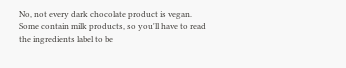No, not every dark chocolate product is vegan. Some contain milk products, so you'll have to read the ingredients label to be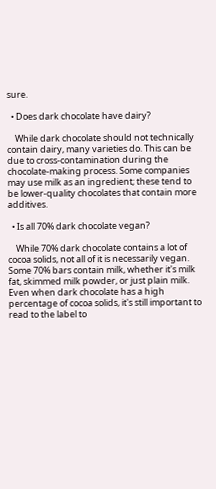sure.

  • Does dark chocolate have dairy?

    While dark chocolate should not technically contain dairy, many varieties do. This can be due to cross-contamination during the chocolate-making process. Some companies may use milk as an ingredient; these tend to be lower-quality chocolates that contain more additives.

  • Is all 70% dark chocolate vegan?

    While 70% dark chocolate contains a lot of cocoa solids, not all of it is necessarily vegan. Some 70% bars contain milk, whether it's milk fat, skimmed milk powder, or just plain milk. Even when dark chocolate has a high percentage of cocoa solids, it's still important to read to the label to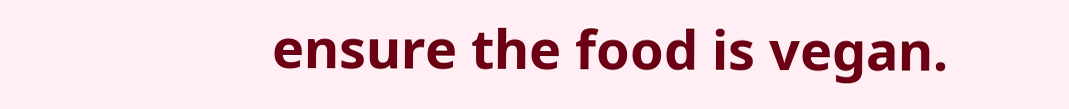ensure the food is vegan.